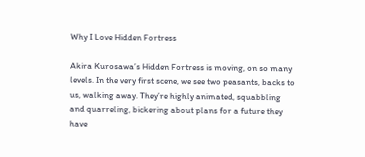Why I Love Hidden Fortress

Akira Kurosawa’s Hidden Fortress is moving, on so many levels. In the very first scene, we see two peasants, backs to us, walking away. They’re highly animated, squabbling and quarreling, bickering about plans for a future they have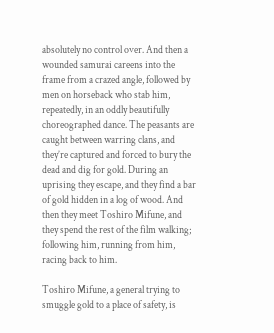absolutely no control over. And then a wounded samurai careens into the frame from a crazed angle, followed by men on horseback who stab him, repeatedly, in an oddly beautifully choreographed dance. The peasants are caught between warring clans, and they’re captured and forced to bury the dead and dig for gold. During an uprising they escape, and they find a bar of gold hidden in a log of wood. And then they meet Toshiro Mifune, and they spend the rest of the film walking; following him, running from him, racing back to him.

Toshiro Mifune, a general trying to smuggle gold to a place of safety, is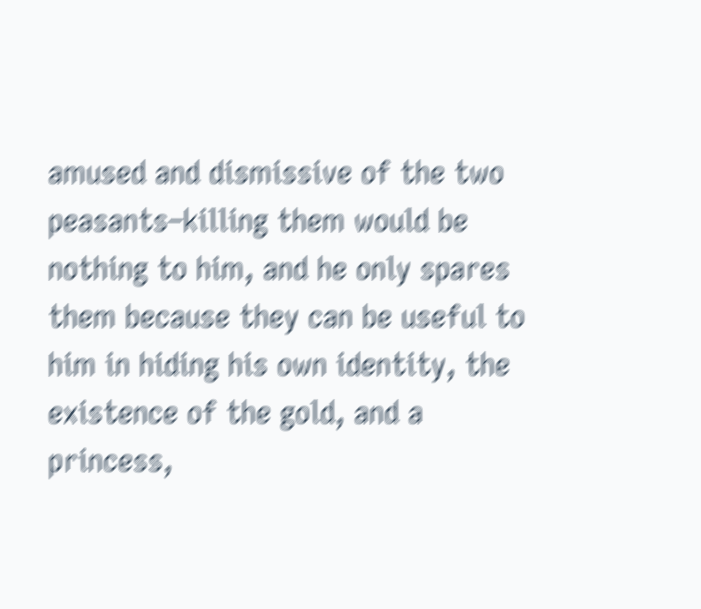amused and dismissive of the two peasants–killing them would be nothing to him, and he only spares them because they can be useful to him in hiding his own identity, the existence of the gold, and a princess,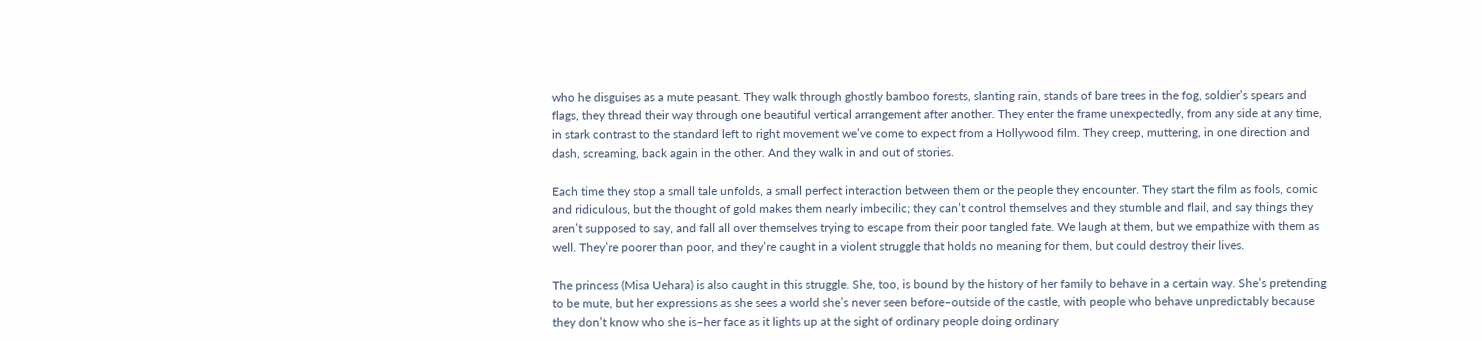who he disguises as a mute peasant. They walk through ghostly bamboo forests, slanting rain, stands of bare trees in the fog, soldier’s spears and flags, they thread their way through one beautiful vertical arrangement after another. They enter the frame unexpectedly, from any side at any time, in stark contrast to the standard left to right movement we’ve come to expect from a Hollywood film. They creep, muttering, in one direction and dash, screaming, back again in the other. And they walk in and out of stories.

Each time they stop a small tale unfolds, a small perfect interaction between them or the people they encounter. They start the film as fools, comic and ridiculous, but the thought of gold makes them nearly imbecilic; they can’t control themselves and they stumble and flail, and say things they aren’t supposed to say, and fall all over themselves trying to escape from their poor tangled fate. We laugh at them, but we empathize with them as well. They’re poorer than poor, and they’re caught in a violent struggle that holds no meaning for them, but could destroy their lives.

The princess (Misa Uehara) is also caught in this struggle. She, too, is bound by the history of her family to behave in a certain way. She’s pretending to be mute, but her expressions as she sees a world she’s never seen before–outside of the castle, with people who behave unpredictably because they don’t know who she is–her face as it lights up at the sight of ordinary people doing ordinary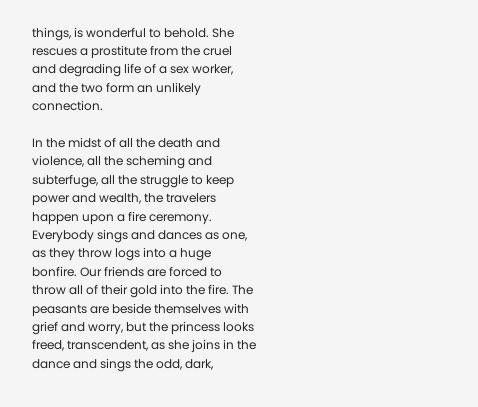things, is wonderful to behold. She rescues a prostitute from the cruel and degrading life of a sex worker, and the two form an unlikely connection.

In the midst of all the death and violence, all the scheming and subterfuge, all the struggle to keep power and wealth, the travelers happen upon a fire ceremony. Everybody sings and dances as one, as they throw logs into a huge bonfire. Our friends are forced to throw all of their gold into the fire. The peasants are beside themselves with grief and worry, but the princess looks freed, transcendent, as she joins in the dance and sings the odd, dark,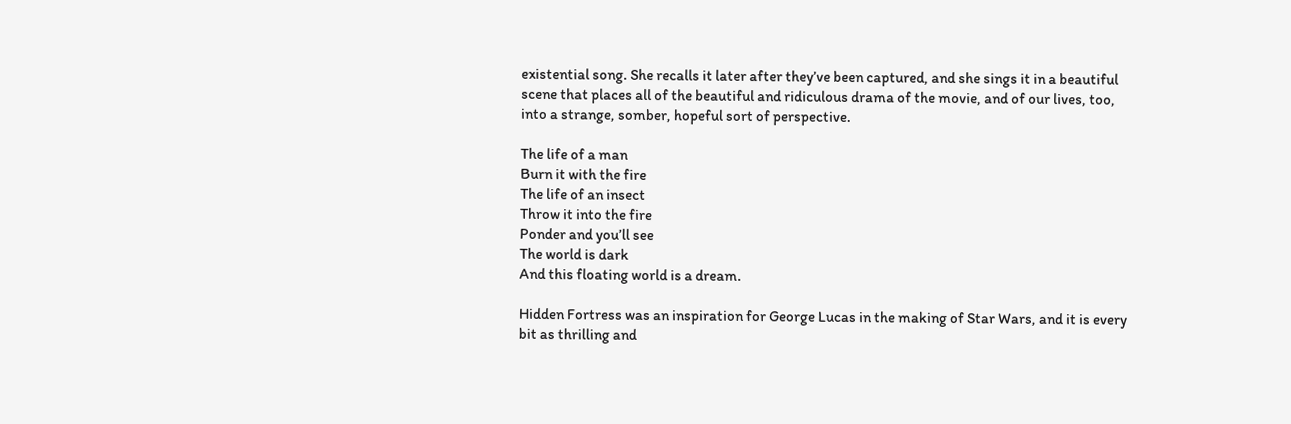existential song. She recalls it later after they’ve been captured, and she sings it in a beautiful scene that places all of the beautiful and ridiculous drama of the movie, and of our lives, too, into a strange, somber, hopeful sort of perspective.

The life of a man
Burn it with the fire
The life of an insect
Throw it into the fire
Ponder and you’ll see
The world is dark
And this floating world is a dream.

Hidden Fortress was an inspiration for George Lucas in the making of Star Wars, and it is every bit as thrilling and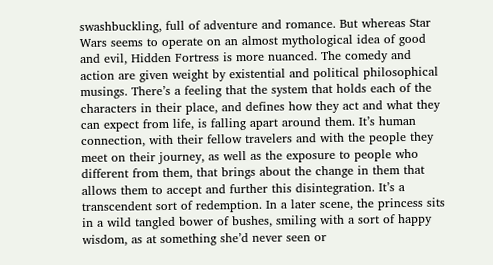swashbuckling, full of adventure and romance. But whereas Star Wars seems to operate on an almost mythological idea of good and evil, Hidden Fortress is more nuanced. The comedy and action are given weight by existential and political philosophical musings. There’s a feeling that the system that holds each of the characters in their place, and defines how they act and what they can expect from life, is falling apart around them. It’s human connection, with their fellow travelers and with the people they meet on their journey, as well as the exposure to people who different from them, that brings about the change in them that allows them to accept and further this disintegration. It’s a transcendent sort of redemption. In a later scene, the princess sits in a wild tangled bower of bushes, smiling with a sort of happy wisdom, as at something she’d never seen or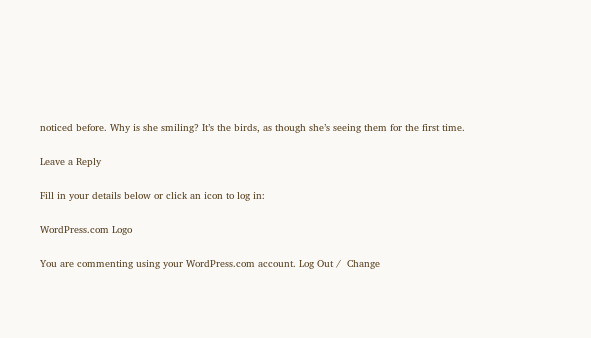noticed before. Why is she smiling? It’s the birds, as though she’s seeing them for the first time.

Leave a Reply

Fill in your details below or click an icon to log in:

WordPress.com Logo

You are commenting using your WordPress.com account. Log Out /  Change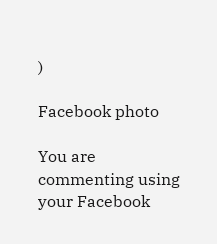)

Facebook photo

You are commenting using your Facebook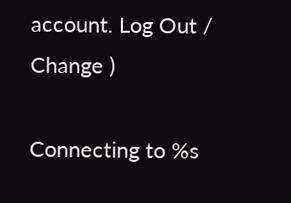account. Log Out /  Change )

Connecting to %s